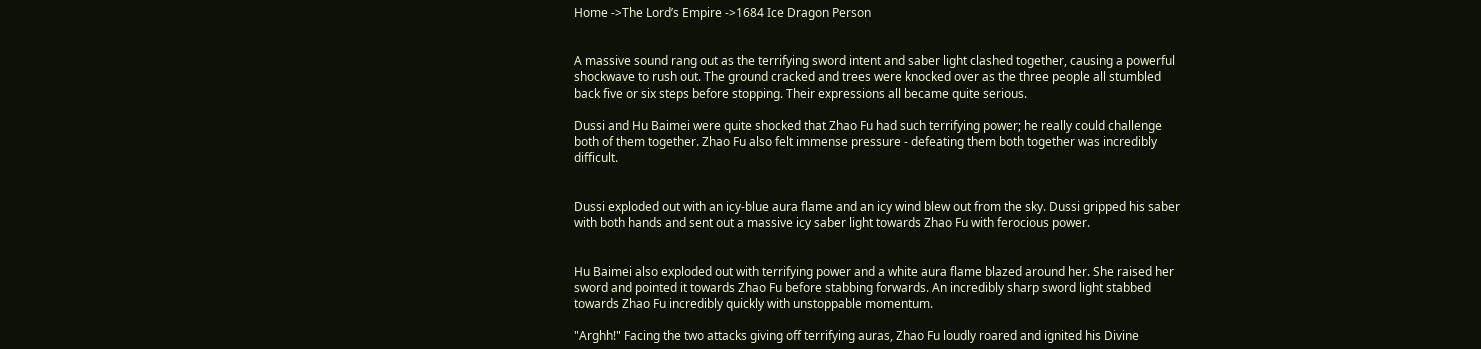Home ->The Lord’s Empire ->1684 Ice Dragon Person


A massive sound rang out as the terrifying sword intent and saber light clashed together, causing a powerful shockwave to rush out. The ground cracked and trees were knocked over as the three people all stumbled back five or six steps before stopping. Their expressions all became quite serious.

Dussi and Hu Baimei were quite shocked that Zhao Fu had such terrifying power; he really could challenge both of them together. Zhao Fu also felt immense pressure - defeating them both together was incredibly difficult.


Dussi exploded out with an icy-blue aura flame and an icy wind blew out from the sky. Dussi gripped his saber with both hands and sent out a massive icy saber light towards Zhao Fu with ferocious power.


Hu Baimei also exploded out with terrifying power and a white aura flame blazed around her. She raised her sword and pointed it towards Zhao Fu before stabbing forwards. An incredibly sharp sword light stabbed towards Zhao Fu incredibly quickly with unstoppable momentum.

"Arghh!" Facing the two attacks giving off terrifying auras, Zhao Fu loudly roared and ignited his Divine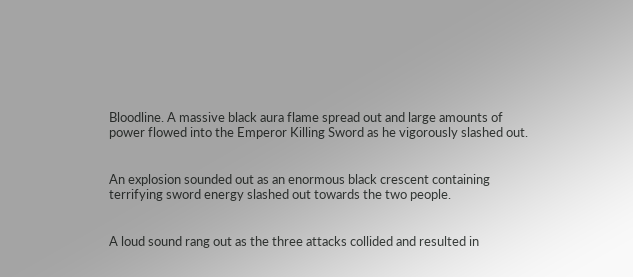Bloodline. A massive black aura flame spread out and large amounts of power flowed into the Emperor Killing Sword as he vigorously slashed out.


An explosion sounded out as an enormous black crescent containing terrifying sword energy slashed out towards the two people.


A loud sound rang out as the three attacks collided and resulted in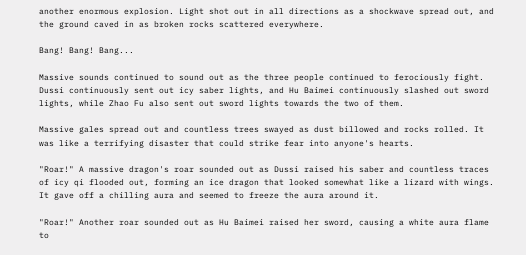another enormous explosion. Light shot out in all directions as a shockwave spread out, and the ground caved in as broken rocks scattered everywhere.

Bang! Bang! Bang...

Massive sounds continued to sound out as the three people continued to ferociously fight. Dussi continuously sent out icy saber lights, and Hu Baimei continuously slashed out sword lights, while Zhao Fu also sent out sword lights towards the two of them.

Massive gales spread out and countless trees swayed as dust billowed and rocks rolled. It was like a terrifying disaster that could strike fear into anyone's hearts.

"Roar!" A massive dragon's roar sounded out as Dussi raised his saber and countless traces of icy qi flooded out, forming an ice dragon that looked somewhat like a lizard with wings. It gave off a chilling aura and seemed to freeze the aura around it.

"Roar!" Another roar sounded out as Hu Baimei raised her sword, causing a white aura flame to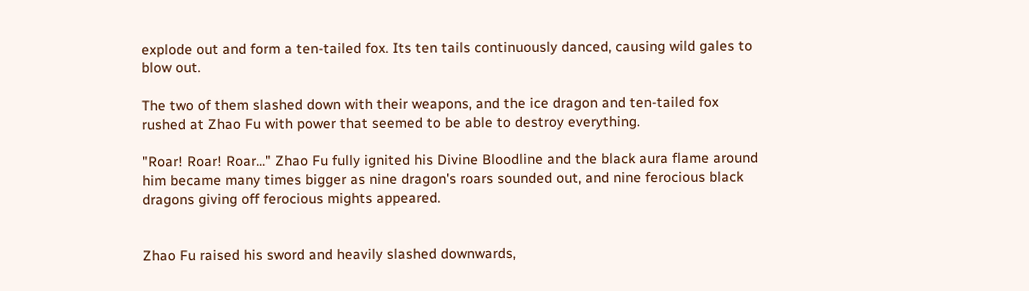explode out and form a ten-tailed fox. Its ten tails continuously danced, causing wild gales to blow out.

The two of them slashed down with their weapons, and the ice dragon and ten-tailed fox rushed at Zhao Fu with power that seemed to be able to destroy everything.

"Roar! Roar! Roar..." Zhao Fu fully ignited his Divine Bloodline and the black aura flame around him became many times bigger as nine dragon's roars sounded out, and nine ferocious black dragons giving off ferocious mights appeared.


Zhao Fu raised his sword and heavily slashed downwards,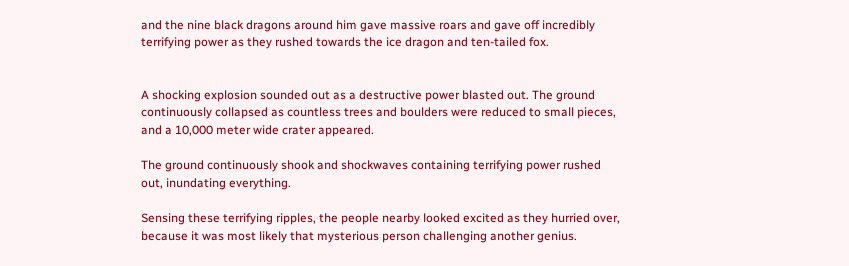and the nine black dragons around him gave massive roars and gave off incredibly terrifying power as they rushed towards the ice dragon and ten-tailed fox.


A shocking explosion sounded out as a destructive power blasted out. The ground continuously collapsed as countless trees and boulders were reduced to small pieces, and a 10,000 meter wide crater appeared.

The ground continuously shook and shockwaves containing terrifying power rushed out, inundating everything.

Sensing these terrifying ripples, the people nearby looked excited as they hurried over, because it was most likely that mysterious person challenging another genius.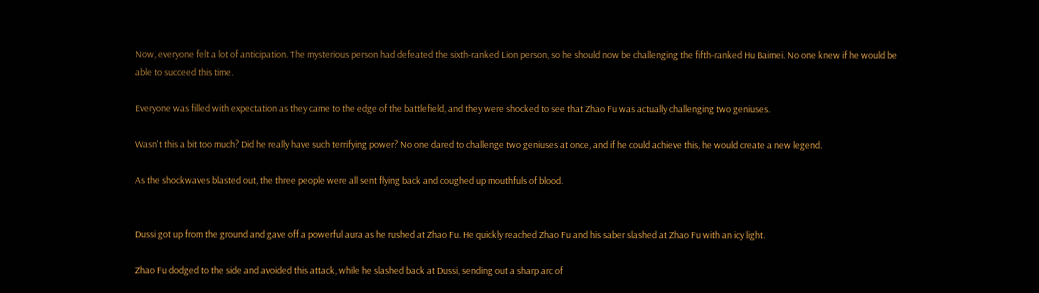Now, everyone felt a lot of anticipation. The mysterious person had defeated the sixth-ranked Lion person, so he should now be challenging the fifth-ranked Hu Baimei. No one knew if he would be able to succeed this time.

Everyone was filled with expectation as they came to the edge of the battlefield, and they were shocked to see that Zhao Fu was actually challenging two geniuses.

Wasn't this a bit too much? Did he really have such terrifying power? No one dared to challenge two geniuses at once, and if he could achieve this, he would create a new legend.

As the shockwaves blasted out, the three people were all sent flying back and coughed up mouthfuls of blood.


Dussi got up from the ground and gave off a powerful aura as he rushed at Zhao Fu. He quickly reached Zhao Fu and his saber slashed at Zhao Fu with an icy light.

Zhao Fu dodged to the side and avoided this attack, while he slashed back at Dussi, sending out a sharp arc of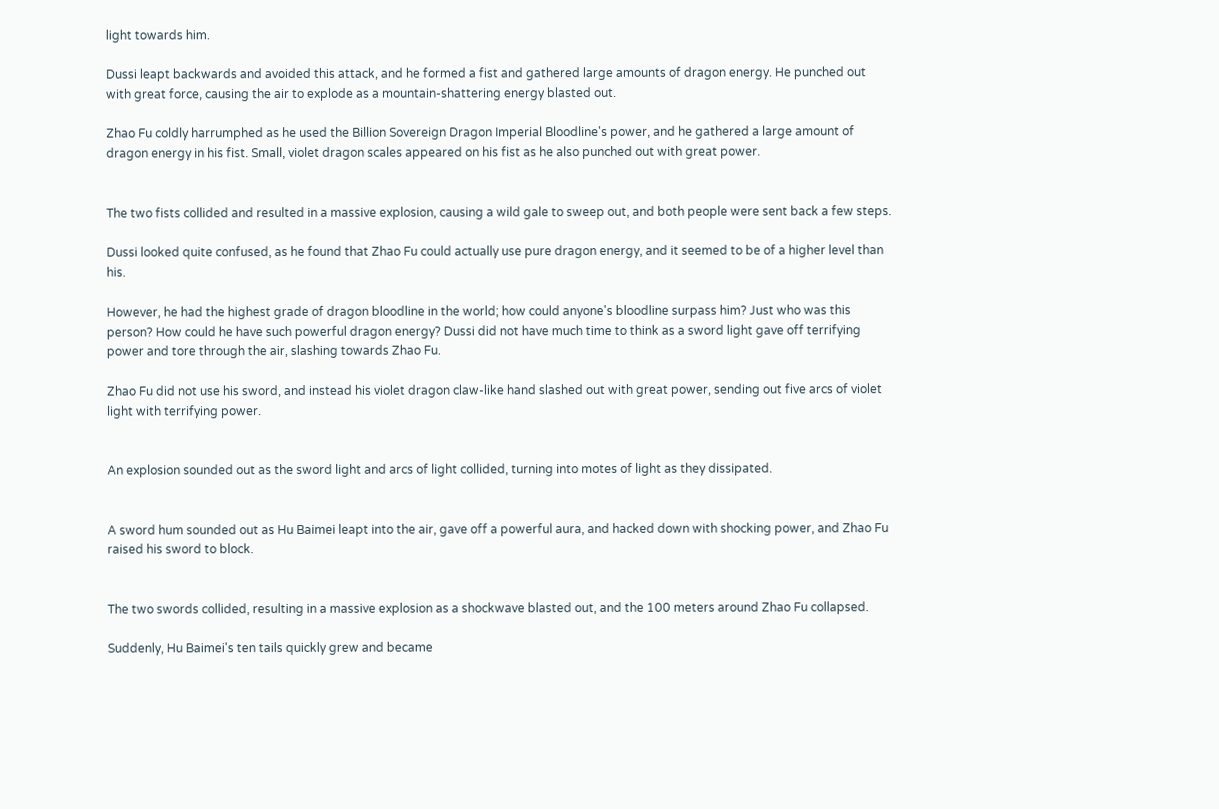light towards him.

Dussi leapt backwards and avoided this attack, and he formed a fist and gathered large amounts of dragon energy. He punched out with great force, causing the air to explode as a mountain-shattering energy blasted out.

Zhao Fu coldly harrumphed as he used the Billion Sovereign Dragon Imperial Bloodline's power, and he gathered a large amount of dragon energy in his fist. Small, violet dragon scales appeared on his fist as he also punched out with great power.


The two fists collided and resulted in a massive explosion, causing a wild gale to sweep out, and both people were sent back a few steps.

Dussi looked quite confused, as he found that Zhao Fu could actually use pure dragon energy, and it seemed to be of a higher level than his.

However, he had the highest grade of dragon bloodline in the world; how could anyone's bloodline surpass him? Just who was this person? How could he have such powerful dragon energy? Dussi did not have much time to think as a sword light gave off terrifying power and tore through the air, slashing towards Zhao Fu.

Zhao Fu did not use his sword, and instead his violet dragon claw-like hand slashed out with great power, sending out five arcs of violet light with terrifying power.


An explosion sounded out as the sword light and arcs of light collided, turning into motes of light as they dissipated.


A sword hum sounded out as Hu Baimei leapt into the air, gave off a powerful aura, and hacked down with shocking power, and Zhao Fu raised his sword to block.


The two swords collided, resulting in a massive explosion as a shockwave blasted out, and the 100 meters around Zhao Fu collapsed.

Suddenly, Hu Baimei's ten tails quickly grew and became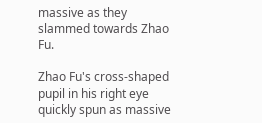massive as they slammed towards Zhao Fu.

Zhao Fu's cross-shaped pupil in his right eye quickly spun as massive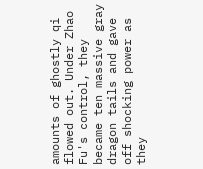amounts of ghostly qi flowed out. Under Zhao Fu's control, they became ten massive gray dragon tails and gave off shocking power as they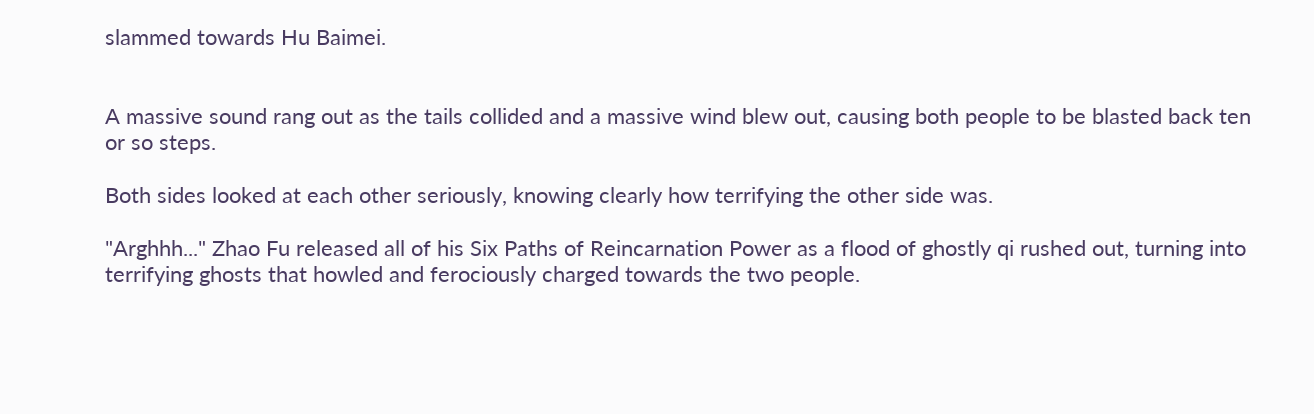slammed towards Hu Baimei.


A massive sound rang out as the tails collided and a massive wind blew out, causing both people to be blasted back ten or so steps.

Both sides looked at each other seriously, knowing clearly how terrifying the other side was.

"Arghhh..." Zhao Fu released all of his Six Paths of Reincarnation Power as a flood of ghostly qi rushed out, turning into terrifying ghosts that howled and ferociously charged towards the two people.